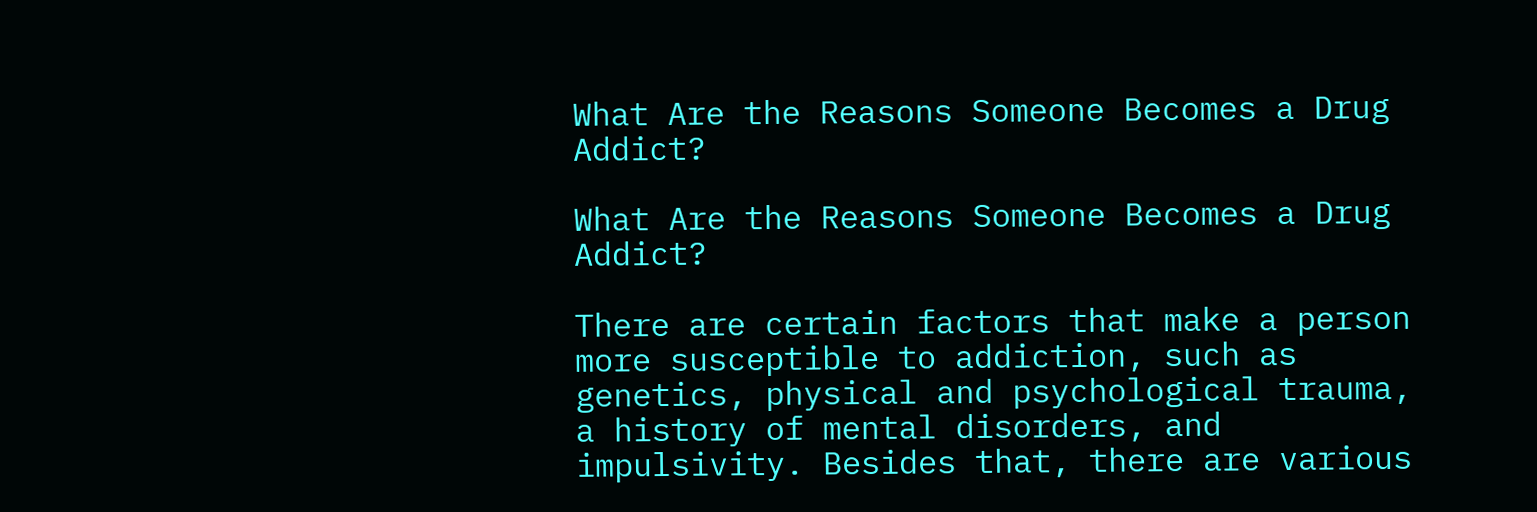What Are the Reasons Someone Becomes a Drug Addict?

What Are the Reasons Someone Becomes a Drug Addict?

There are certain factors that make a person more susceptible to addiction, such as genetics, physical and psychological trauma, a history of mental disorders, and impulsivity. Besides that, there are various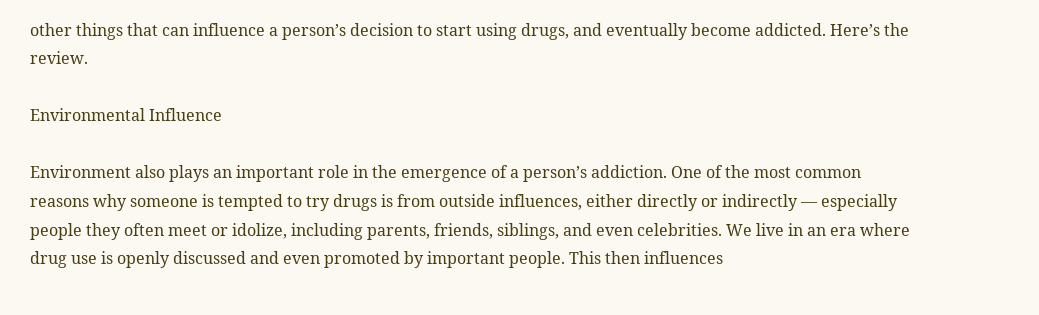other things that can influence a person’s decision to start using drugs, and eventually become addicted. Here’s the review.

Environmental Influence

Environment also plays an important role in the emergence of a person’s addiction. One of the most common reasons why someone is tempted to try drugs is from outside influences, either directly or indirectly — especially people they often meet or idolize, including parents, friends, siblings, and even celebrities. We live in an era where drug use is openly discussed and even promoted by important people. This then influences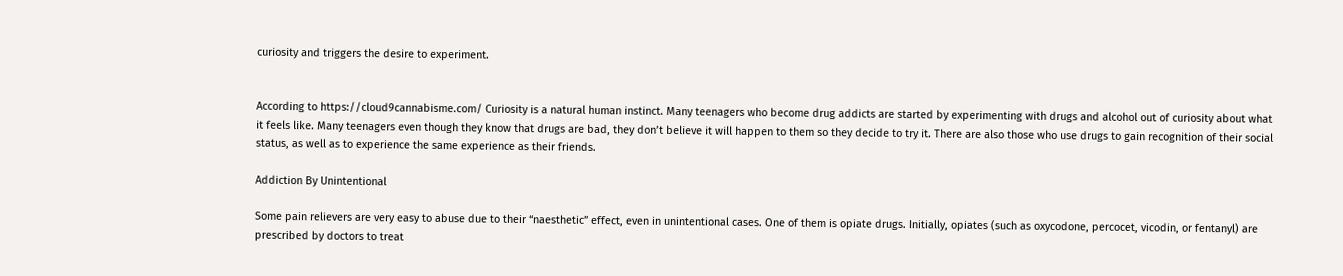curiosity and triggers the desire to experiment.


According to https://cloud9cannabisme.com/ Curiosity is a natural human instinct. Many teenagers who become drug addicts are started by experimenting with drugs and alcohol out of curiosity about what it feels like. Many teenagers even though they know that drugs are bad, they don’t believe it will happen to them so they decide to try it. There are also those who use drugs to gain recognition of their social status, as well as to experience the same experience as their friends.

Addiction By Unintentional

Some pain relievers are very easy to abuse due to their “naesthetic” effect, even in unintentional cases. One of them is opiate drugs. Initially, opiates (such as oxycodone, percocet, vicodin, or fentanyl) are prescribed by doctors to treat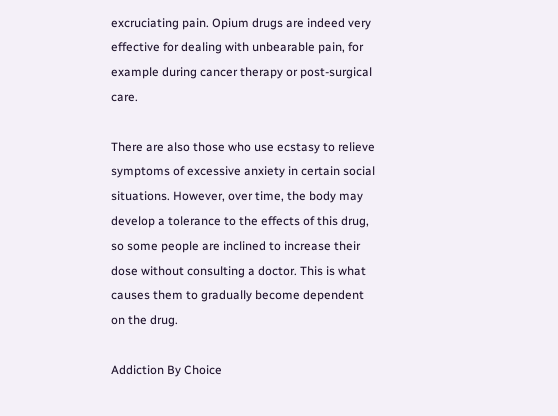excruciating pain. Opium drugs are indeed very effective for dealing with unbearable pain, for example during cancer therapy or post-surgical care.

There are also those who use ecstasy to relieve symptoms of excessive anxiety in certain social situations. However, over time, the body may develop a tolerance to the effects of this drug, so some people are inclined to increase their dose without consulting a doctor. This is what causes them to gradually become dependent on the drug.

Addiction By Choice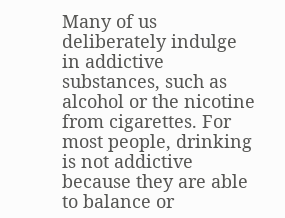Many of us deliberately indulge in addictive substances, such as alcohol or the nicotine from cigarettes. For most people, drinking is not addictive because they are able to balance or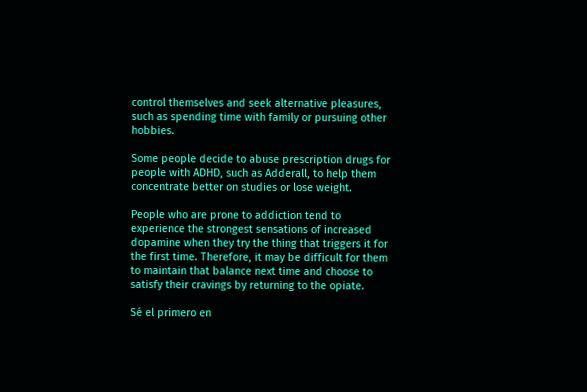control themselves and seek alternative pleasures, such as spending time with family or pursuing other hobbies.

Some people decide to abuse prescription drugs for people with ADHD, such as Adderall, to help them concentrate better on studies or lose weight.

People who are prone to addiction tend to experience the strongest sensations of increased dopamine when they try the thing that triggers it for the first time. Therefore, it may be difficult for them to maintain that balance next time and choose to satisfy their cravings by returning to the opiate.

Sé el primero en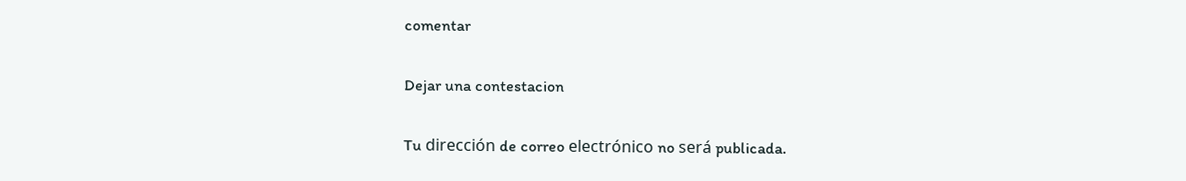comentar

Dejar una contestacion

Tu dirección de correo electrónico no será publicada.